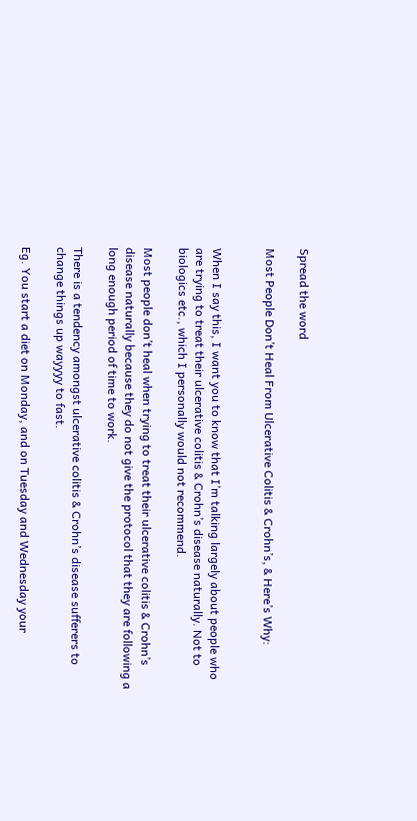Spread the word

Most People Don’t Heal From Ulcerative Colitis & Crohn’s, & Here’s Why:


When I say this, I want you to know that I’m talking largely about people who are trying to treat their ulcerative colitis & Crohn’s disease naturally. Not to biologics etc., which I personally would not recommend.

Most people don’t heal when trying to treat their ulcerative colitis & Crohn’s disease naturally because they do not give the protocol that they are following a long enough period of time to work.

There is a tendency amongst ulcerative colitis & Crohn’s disease sufferers to change things up wayyyy to fast.

Eg. You start a diet on Monday, and on Tuesday and Wednesday your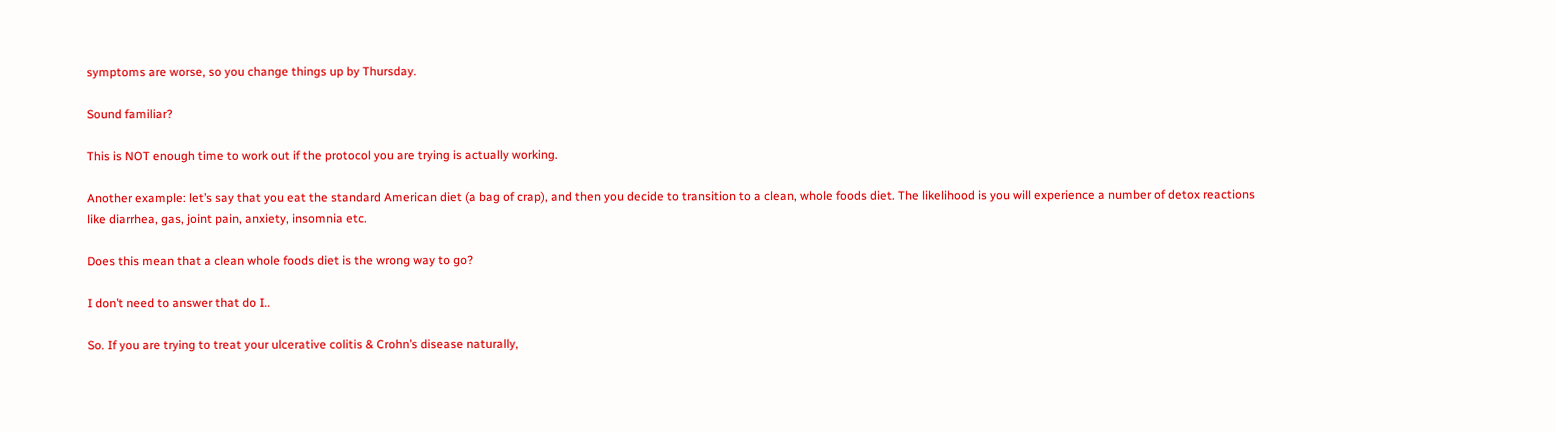symptoms are worse, so you change things up by Thursday.

Sound familiar?

This is NOT enough time to work out if the protocol you are trying is actually working.

Another example: let’s say that you eat the standard American diet (a bag of crap), and then you decide to transition to a clean, whole foods diet. The likelihood is you will experience a number of detox reactions like diarrhea, gas, joint pain, anxiety, insomnia etc.

Does this mean that a clean whole foods diet is the wrong way to go?

I don’t need to answer that do I..

So. If you are trying to treat your ulcerative colitis & Crohn’s disease naturally,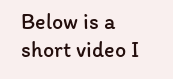Below is a short video I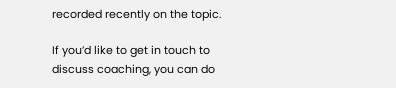recorded recently on the topic.

If you’d like to get in touch to discuss coaching, you can do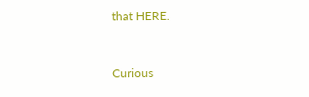that HERE.


Curious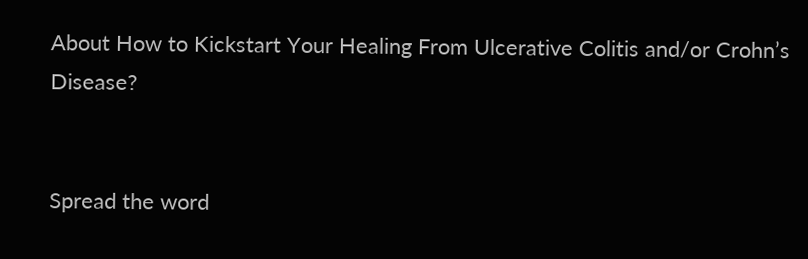About How to Kickstart Your Healing From Ulcerative Colitis and/or Crohn’s Disease?


Spread the word